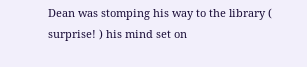Dean was stomping his way to the library ( surprise! ) his mind set on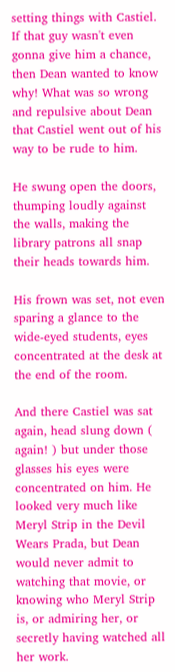setting things with Castiel. If that guy wasn't even gonna give him a chance, then Dean wanted to know why! What was so wrong and repulsive about Dean that Castiel went out of his way to be rude to him.

He swung open the doors, thumping loudly against the walls, making the library patrons all snap their heads towards him.

His frown was set, not even sparing a glance to the wide-eyed students, eyes concentrated at the desk at the end of the room.

And there Castiel was sat again, head slung down ( again! ) but under those glasses his eyes were concentrated on him. He looked very much like Meryl Strip in the Devil Wears Prada, but Dean would never admit to watching that movie, or knowing who Meryl Strip is, or admiring her, or secretly having watched all her work.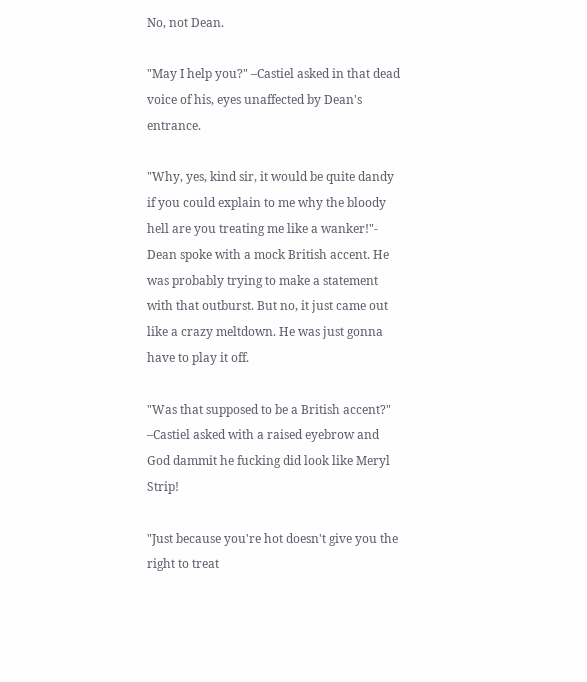No, not Dean.

"May I help you?" –Castiel asked in that dead voice of his, eyes unaffected by Dean's entrance.

"Why, yes, kind sir, it would be quite dandy if you could explain to me why the bloody hell are you treating me like a wanker!"- Dean spoke with a mock British accent. He was probably trying to make a statement with that outburst. But no, it just came out like a crazy meltdown. He was just gonna have to play it off.

"Was that supposed to be a British accent?" –Castiel asked with a raised eyebrow and God dammit he fucking did look like Meryl Strip!

"Just because you're hot doesn't give you the right to treat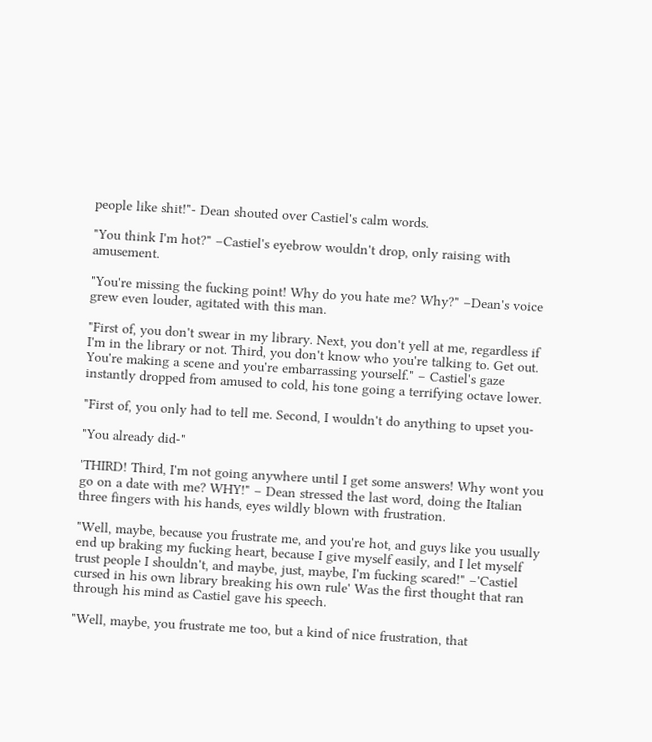people like shit!"- Dean shouted over Castiel's calm words.

"You think I'm hot?" –Castiel's eyebrow wouldn't drop, only raising with amusement.

"You're missing the fucking point! Why do you hate me? Why?" –Dean's voice grew even louder, agitated with this man.

"First of, you don't swear in my library. Next, you don't yell at me, regardless if I'm in the library or not. Third, you don't know who you're talking to. Get out. You're making a scene and you're embarrassing yourself." – Castiel's gaze instantly dropped from amused to cold, his tone going a terrifying octave lower.

"First of, you only had to tell me. Second, I wouldn't do anything to upset you-

"You already did-"

'THIRD! Third, I'm not going anywhere until I get some answers! Why wont you go on a date with me? WHY!" – Dean stressed the last word, doing the Italian three fingers with his hands, eyes wildly blown with frustration.

"Well, maybe, because you frustrate me, and you're hot, and guys like you usually end up braking my fucking heart, because I give myself easily, and I let myself trust people I shouldn't, and maybe, just, maybe, I'm fucking scared!" –'Castiel cursed in his own library breaking his own rule' Was the first thought that ran through his mind as Castiel gave his speech.

"Well, maybe, you frustrate me too, but a kind of nice frustration, that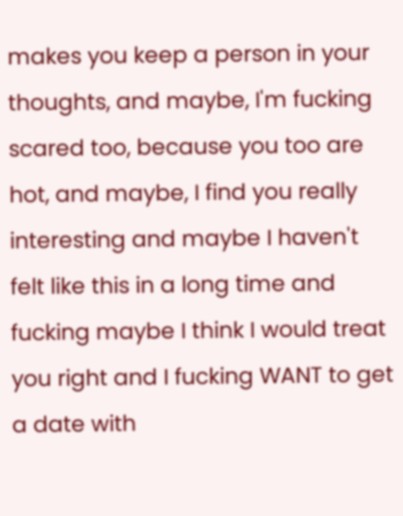makes you keep a person in your thoughts, and maybe, I'm fucking scared too, because you too are hot, and maybe, I find you really interesting and maybe I haven't felt like this in a long time and fucking maybe I think I would treat you right and I fucking WANT to get a date with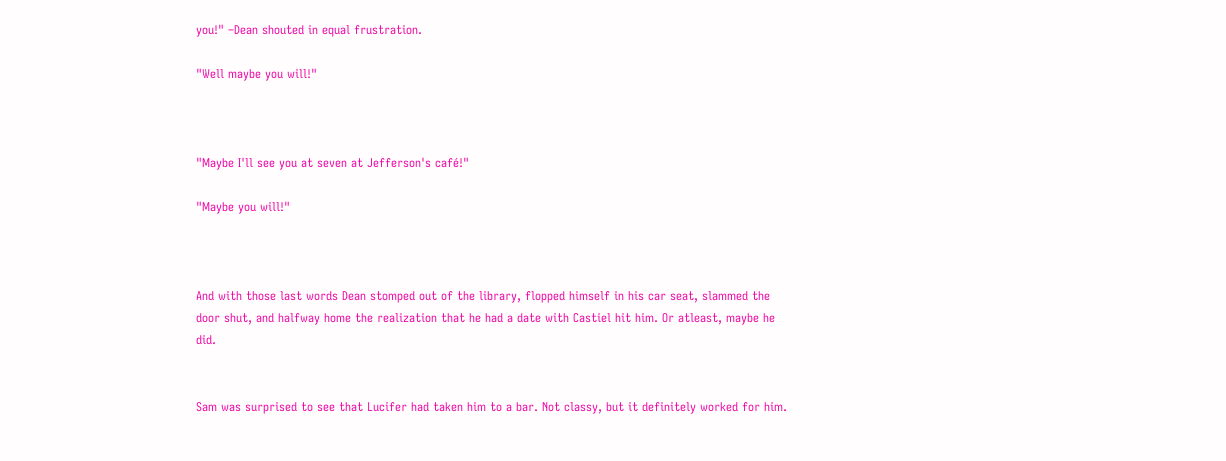you!" –Dean shouted in equal frustration.

"Well maybe you will!"



"Maybe I'll see you at seven at Jefferson's café!"

"Maybe you will!"



And with those last words Dean stomped out of the library, flopped himself in his car seat, slammed the door shut, and halfway home the realization that he had a date with Castiel hit him. Or atleast, maybe he did.


Sam was surprised to see that Lucifer had taken him to a bar. Not classy, but it definitely worked for him.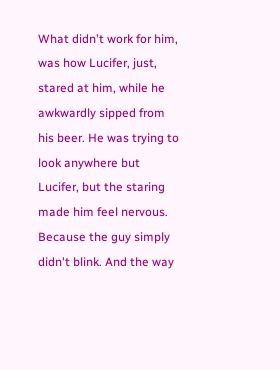What didn't work for him, was how Lucifer, just, stared at him, while he awkwardly sipped from his beer. He was trying to look anywhere but Lucifer, but the staring made him feel nervous. Because the guy simply didn't blink. And the way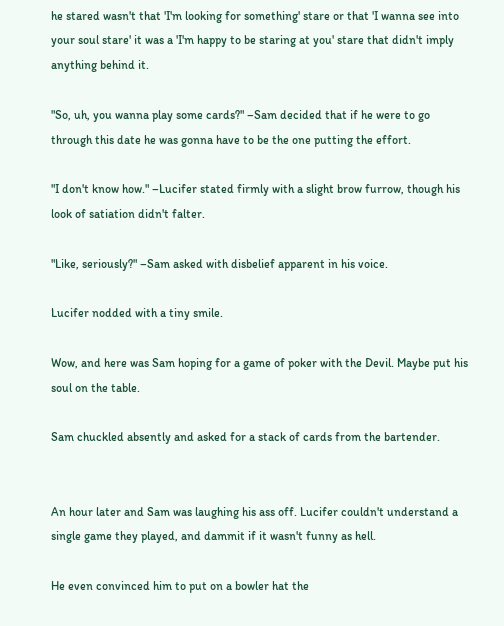he stared wasn't that 'I'm looking for something' stare or that 'I wanna see into your soul stare' it was a 'I'm happy to be staring at you' stare that didn't imply anything behind it.

"So, uh, you wanna play some cards?" –Sam decided that if he were to go through this date he was gonna have to be the one putting the effort.

"I don't know how." –Lucifer stated firmly with a slight brow furrow, though his look of satiation didn't falter.

"Like, seriously?" –Sam asked with disbelief apparent in his voice.

Lucifer nodded with a tiny smile.

Wow, and here was Sam hoping for a game of poker with the Devil. Maybe put his soul on the table.

Sam chuckled absently and asked for a stack of cards from the bartender.


An hour later and Sam was laughing his ass off. Lucifer couldn't understand a single game they played, and dammit if it wasn't funny as hell.

He even convinced him to put on a bowler hat the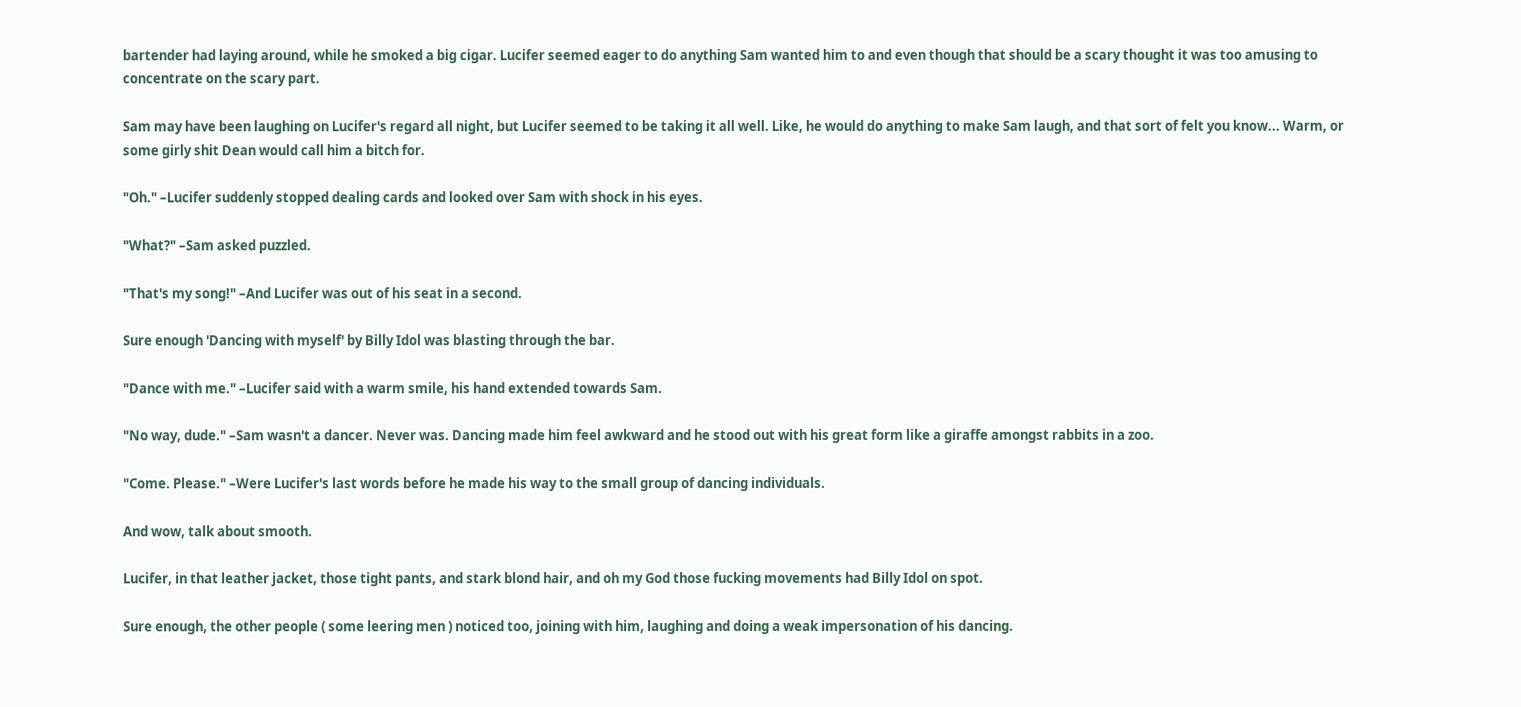bartender had laying around, while he smoked a big cigar. Lucifer seemed eager to do anything Sam wanted him to and even though that should be a scary thought it was too amusing to concentrate on the scary part.

Sam may have been laughing on Lucifer's regard all night, but Lucifer seemed to be taking it all well. Like, he would do anything to make Sam laugh, and that sort of felt you know... Warm, or some girly shit Dean would call him a bitch for.

"Oh." –Lucifer suddenly stopped dealing cards and looked over Sam with shock in his eyes.

"What?" –Sam asked puzzled.

"That's my song!" –And Lucifer was out of his seat in a second.

Sure enough 'Dancing with myself' by Billy Idol was blasting through the bar.

"Dance with me." –Lucifer said with a warm smile, his hand extended towards Sam.

"No way, dude." –Sam wasn't a dancer. Never was. Dancing made him feel awkward and he stood out with his great form like a giraffe amongst rabbits in a zoo.

"Come. Please." –Were Lucifer's last words before he made his way to the small group of dancing individuals.

And wow, talk about smooth.

Lucifer, in that leather jacket, those tight pants, and stark blond hair, and oh my God those fucking movements had Billy Idol on spot.

Sure enough, the other people ( some leering men ) noticed too, joining with him, laughing and doing a weak impersonation of his dancing.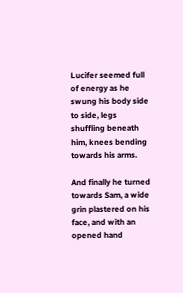Lucifer seemed full of energy as he swung his body side to side, legs shuffling beneath him, knees bending towards his arms.

And finally he turned towards Sam, a wide grin plastered on his face, and with an opened hand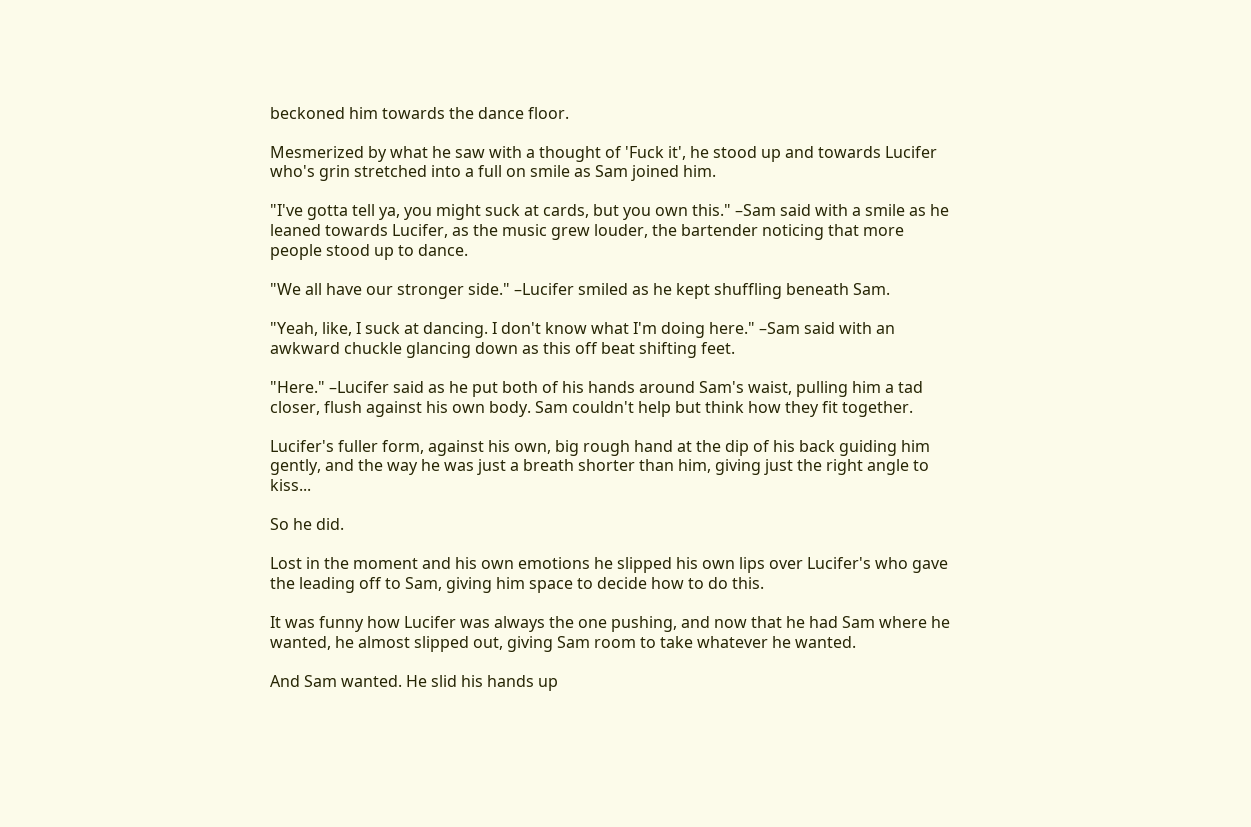beckoned him towards the dance floor.

Mesmerized by what he saw with a thought of 'Fuck it', he stood up and towards Lucifer who's grin stretched into a full on smile as Sam joined him.

"I've gotta tell ya, you might suck at cards, but you own this." –Sam said with a smile as he leaned towards Lucifer, as the music grew louder, the bartender noticing that more people stood up to dance.

"We all have our stronger side." –Lucifer smiled as he kept shuffling beneath Sam.

"Yeah, like, I suck at dancing. I don't know what I'm doing here." –Sam said with an awkward chuckle glancing down as this off beat shifting feet.

"Here." –Lucifer said as he put both of his hands around Sam's waist, pulling him a tad closer, flush against his own body. Sam couldn't help but think how they fit together.

Lucifer's fuller form, against his own, big rough hand at the dip of his back guiding him gently, and the way he was just a breath shorter than him, giving just the right angle to kiss...

So he did.

Lost in the moment and his own emotions he slipped his own lips over Lucifer's who gave the leading off to Sam, giving him space to decide how to do this.

It was funny how Lucifer was always the one pushing, and now that he had Sam where he wanted, he almost slipped out, giving Sam room to take whatever he wanted.

And Sam wanted. He slid his hands up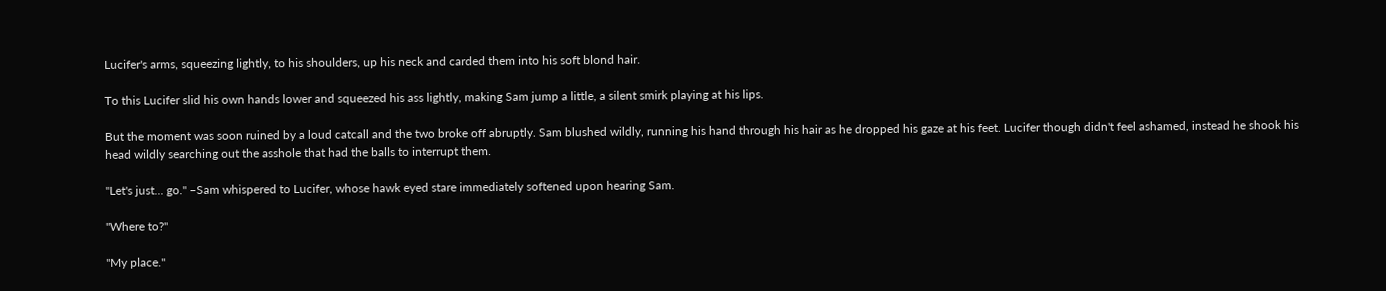Lucifer's arms, squeezing lightly, to his shoulders, up his neck and carded them into his soft blond hair.

To this Lucifer slid his own hands lower and squeezed his ass lightly, making Sam jump a little, a silent smirk playing at his lips.

But the moment was soon ruined by a loud catcall and the two broke off abruptly. Sam blushed wildly, running his hand through his hair as he dropped his gaze at his feet. Lucifer though didn't feel ashamed, instead he shook his head wildly searching out the asshole that had the balls to interrupt them.

"Let's just... go." –Sam whispered to Lucifer, whose hawk eyed stare immediately softened upon hearing Sam.

"Where to?"

"My place."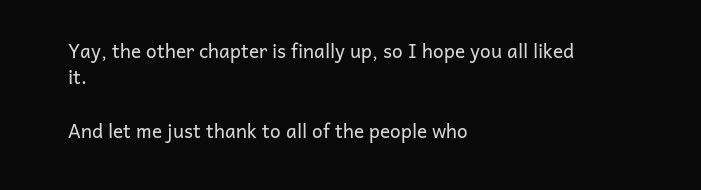Yay, the other chapter is finally up, so I hope you all liked it.

And let me just thank to all of the people who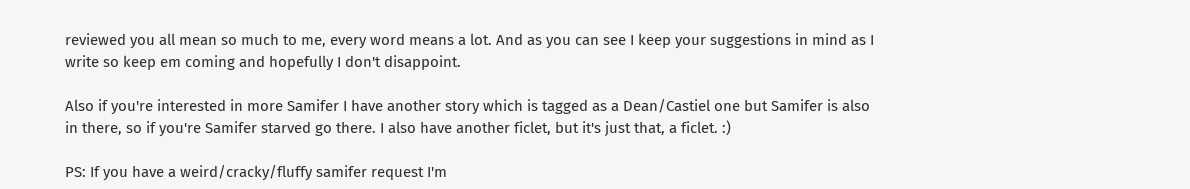reviewed you all mean so much to me, every word means a lot. And as you can see I keep your suggestions in mind as I write so keep em coming and hopefully I don't disappoint.

Also if you're interested in more Samifer I have another story which is tagged as a Dean/Castiel one but Samifer is also in there, so if you're Samifer starved go there. I also have another ficlet, but it's just that, a ficlet. :)

PS: If you have a weird/cracky/fluffy samifer request I'm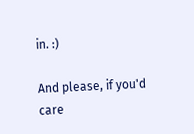in. :)

And please, if you'd care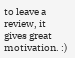to leave a review, it gives great motivation. :)